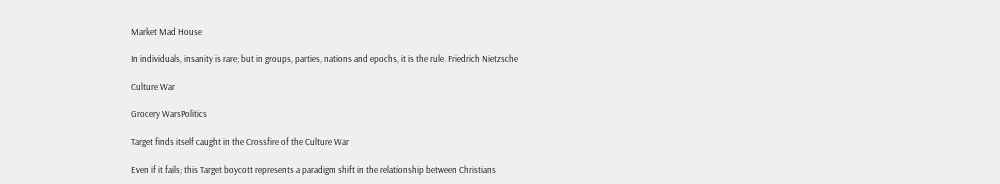Market Mad House

In individuals, insanity is rare; but in groups, parties, nations and epochs, it is the rule. Friedrich Nietzsche

Culture War

Grocery WarsPolitics

Target finds itself caught in the Crossfire of the Culture War

Even if it fails; this Target boycott represents a paradigm shift in the relationship between Christians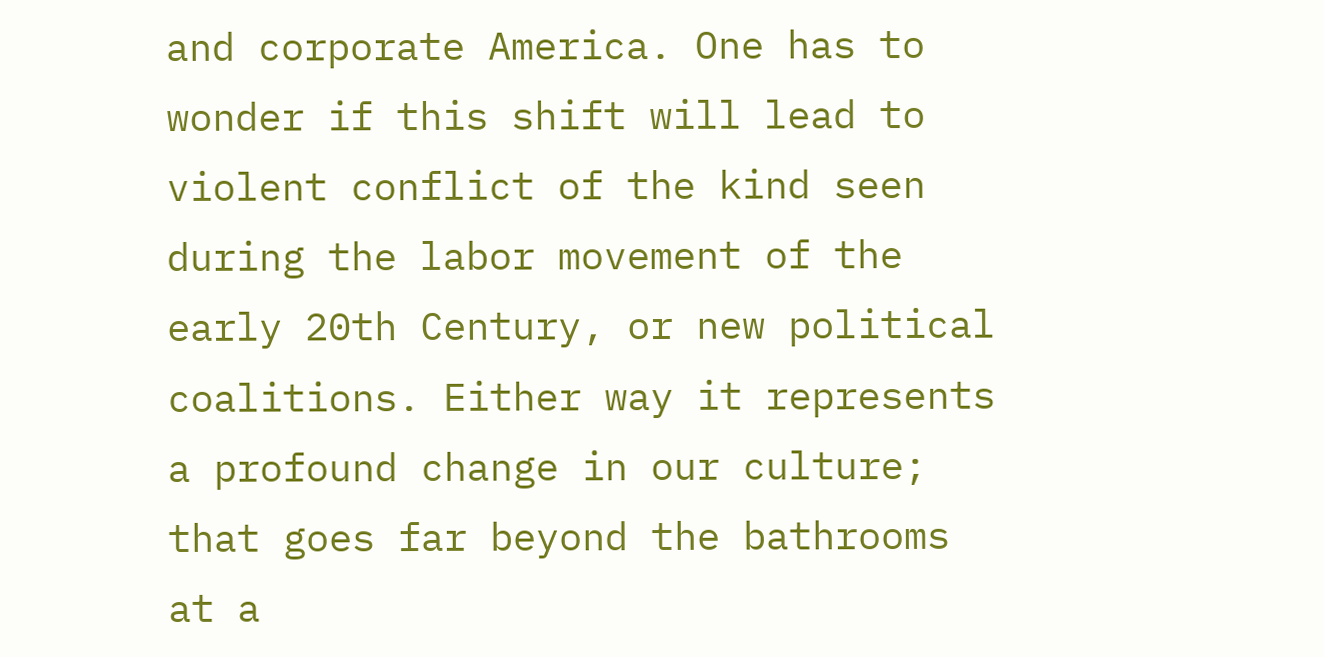and corporate America. One has to wonder if this shift will lead to violent conflict of the kind seen during the labor movement of the early 20th Century, or new political coalitions. Either way it represents a profound change in our culture; that goes far beyond the bathrooms at a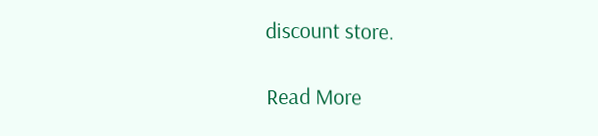discount store.

Read More